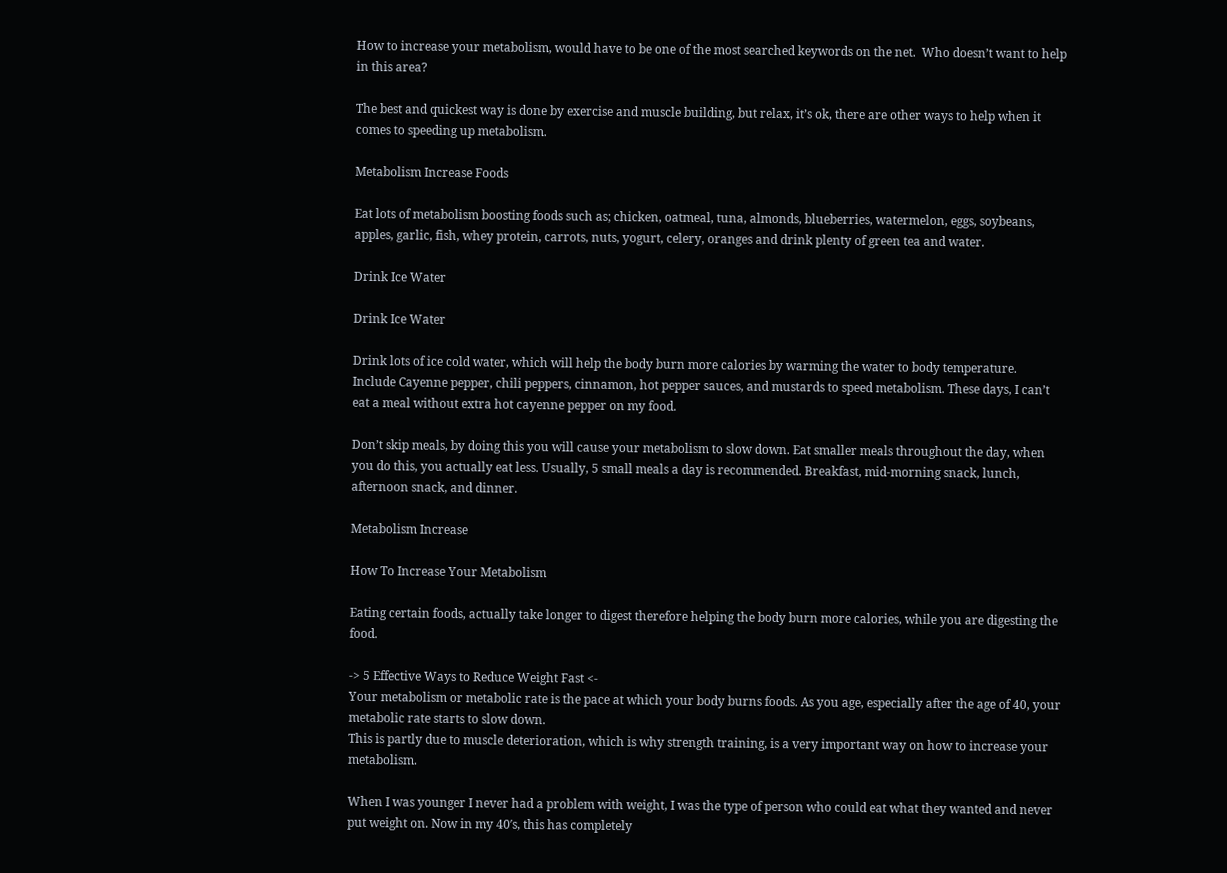How to increase your metabolism, would have to be one of the most searched keywords on the net.  Who doesn’t want to help in this area?

The best and quickest way is done by exercise and muscle building, but relax, it’s ok, there are other ways to help when it comes to speeding up metabolism.

Metabolism Increase Foods

Eat lots of metabolism boosting foods such as; chicken, oatmeal, tuna, almonds, blueberries, watermelon, eggs, soybeans, apples, garlic, fish, whey protein, carrots, nuts, yogurt, celery, oranges and drink plenty of green tea and water.

Drink Ice Water

Drink Ice Water

Drink lots of ice cold water, which will help the body burn more calories by warming the water to body temperature.
Include Cayenne pepper, chili peppers, cinnamon, hot pepper sauces, and mustards to speed metabolism. These days, I can’t eat a meal without extra hot cayenne pepper on my food.

Don’t skip meals, by doing this you will cause your metabolism to slow down. Eat smaller meals throughout the day, when you do this, you actually eat less. Usually, 5 small meals a day is recommended. Breakfast, mid-morning snack, lunch, afternoon snack, and dinner.

Metabolism Increase

How To Increase Your Metabolism

Eating certain foods, actually take longer to digest therefore helping the body burn more calories, while you are digesting the food.

-> 5 Effective Ways to Reduce Weight Fast <-
Your metabolism or metabolic rate is the pace at which your body burns foods. As you age, especially after the age of 40, your metabolic rate starts to slow down.
This is partly due to muscle deterioration, which is why strength training, is a very important way on how to increase your metabolism.

When I was younger I never had a problem with weight, I was the type of person who could eat what they wanted and never put weight on. Now in my 40′s, this has completely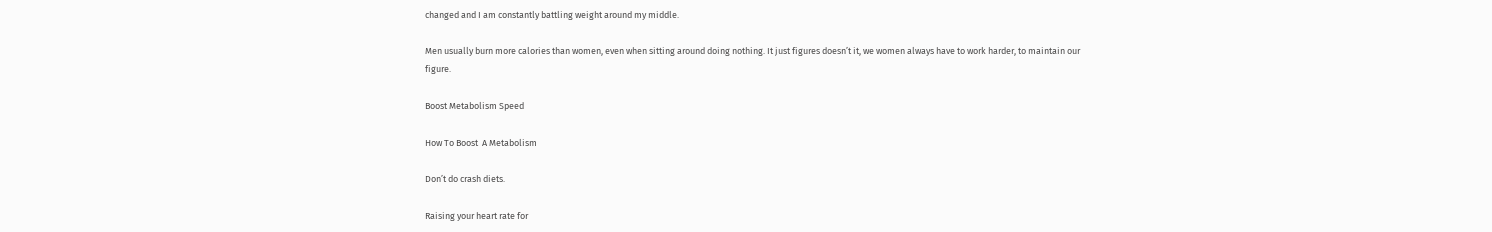changed and I am constantly battling weight around my middle.

Men usually burn more calories than women, even when sitting around doing nothing. It just figures doesn’t it, we women always have to work harder, to maintain our figure.

Boost Metabolism Speed

How To Boost  A Metabolism

Don’t do crash diets.

Raising your heart rate for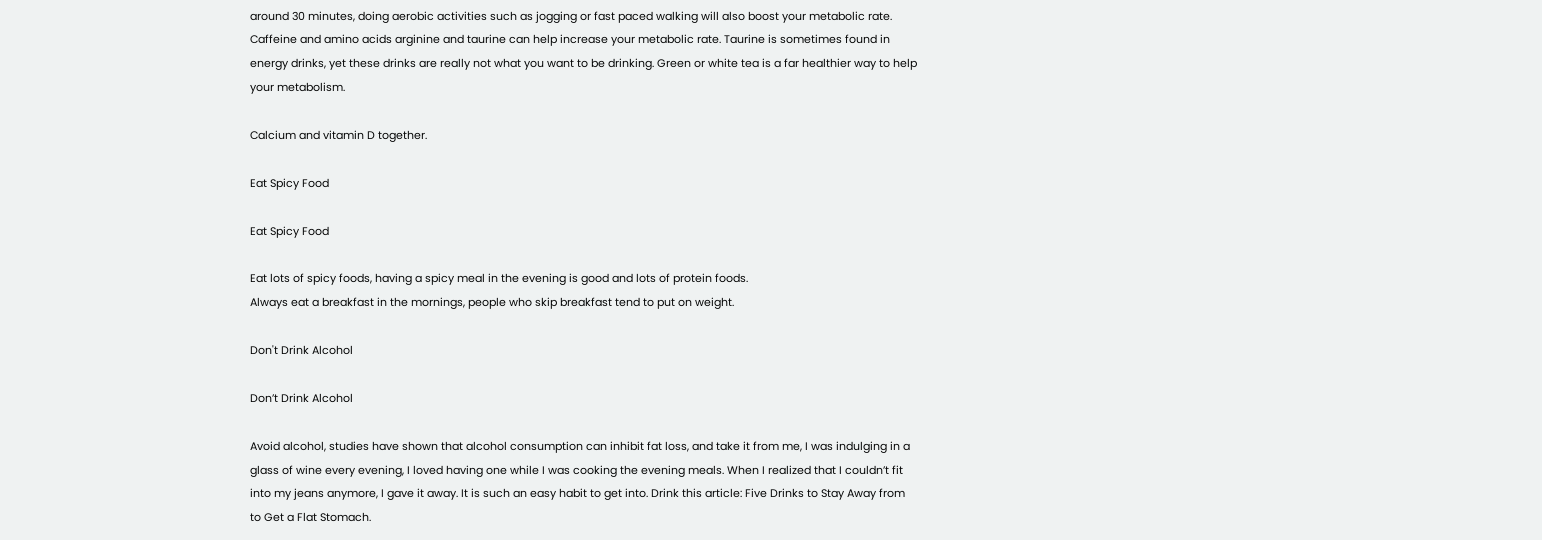around 30 minutes, doing aerobic activities such as jogging or fast paced walking will also boost your metabolic rate.
Caffeine and amino acids arginine and taurine can help increase your metabolic rate. Taurine is sometimes found in energy drinks, yet these drinks are really not what you want to be drinking. Green or white tea is a far healthier way to help your metabolism.

Calcium and vitamin D together.

Eat Spicy Food

Eat Spicy Food

Eat lots of spicy foods, having a spicy meal in the evening is good and lots of protein foods.
Always eat a breakfast in the mornings, people who skip breakfast tend to put on weight.

Don't Drink Alcohol

Don’t Drink Alcohol

Avoid alcohol, studies have shown that alcohol consumption can inhibit fat loss, and take it from me, I was indulging in a glass of wine every evening, I loved having one while I was cooking the evening meals. When I realized that I couldn’t fit into my jeans anymore, I gave it away. It is such an easy habit to get into. Drink this article: Five Drinks to Stay Away from to Get a Flat Stomach.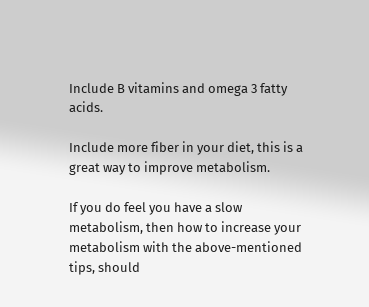Include B vitamins and omega 3 fatty acids.

Include more fiber in your diet, this is a great way to improve metabolism.

If you do feel you have a slow metabolism, then how to increase your metabolism with the above-mentioned tips, should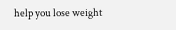help you lose weight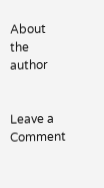About the author


Leave a Comment